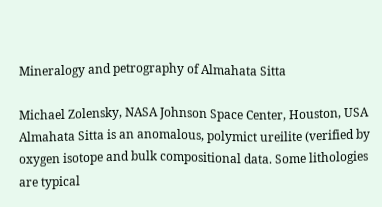Mineralogy and petrography of Almahata Sitta

Michael Zolensky, NASA Johnson Space Center, Houston, USA
Almahata Sitta is an anomalous, polymict ureilite (verified by oxygen isotope and bulk compositional data. Some lithologies are typical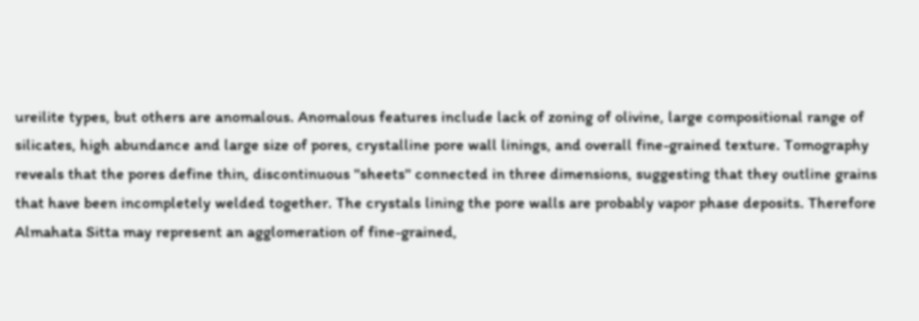ureilite types, but others are anomalous. Anomalous features include lack of zoning of olivine, large compositional range of silicates, high abundance and large size of pores, crystalline pore wall linings, and overall fine-grained texture. Tomography reveals that the pores define thin, discontinuous ''sheets'' connected in three dimensions, suggesting that they outline grains that have been incompletely welded together. The crystals lining the pore walls are probably vapor phase deposits. Therefore Almahata Sitta may represent an agglomeration of fine-grained,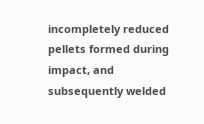incompletely reduced pellets formed during impact, and subsequently welded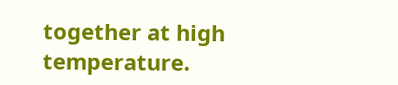together at high temperature.